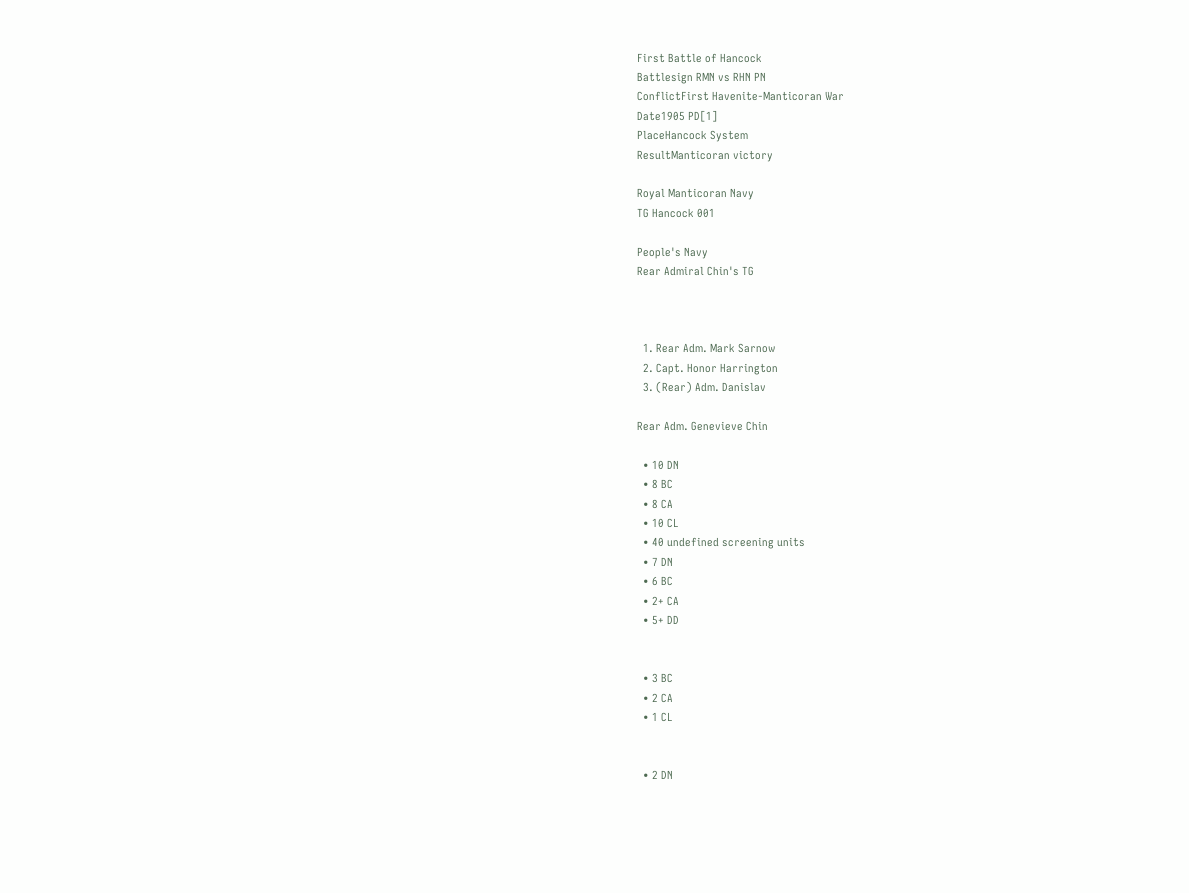First Battle of Hancock
Battlesign RMN vs RHN PN
ConflictFirst Havenite-Manticoran War
Date1905 PD[1]
PlaceHancock System
ResultManticoran victory

Royal Manticoran Navy
TG Hancock 001

People's Navy
Rear Admiral Chin's TG



  1. Rear Adm. Mark Sarnow
  2. Capt. Honor Harrington
  3. (Rear) Adm. Danislav

Rear Adm. Genevieve Chin

  • 10 DN
  • 8 BC
  • 8 CA
  • 10 CL
  • 40 undefined screening units
  • 7 DN
  • 6 BC
  • 2+ CA
  • 5+ DD


  • 3 BC
  • 2 CA
  • 1 CL


  • 2 DN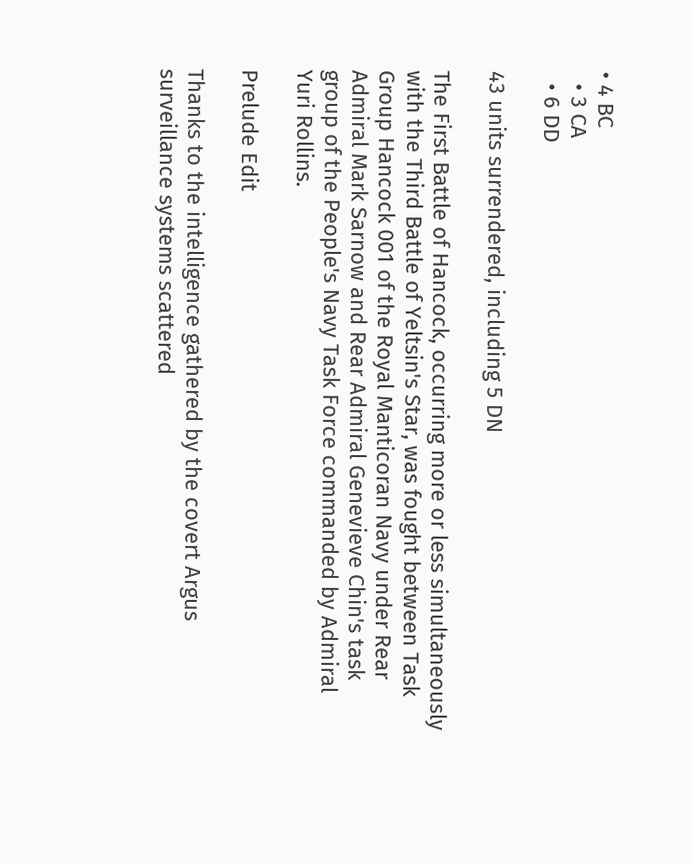• 4 BC
  • 3 CA
  • 6 DD

43 units surrendered, including 5 DN

The First Battle of Hancock, occurring more or less simultaneously with the Third Battle of Yeltsin's Star, was fought between Task Group Hancock 001 of the Royal Manticoran Navy under Rear Admiral Mark Sarnow and Rear Admiral Genevieve Chin's task group of the People's Navy Task Force commanded by Admiral Yuri Rollins.

Prelude Edit

Thanks to the intelligence gathered by the covert Argus surveillance systems scattered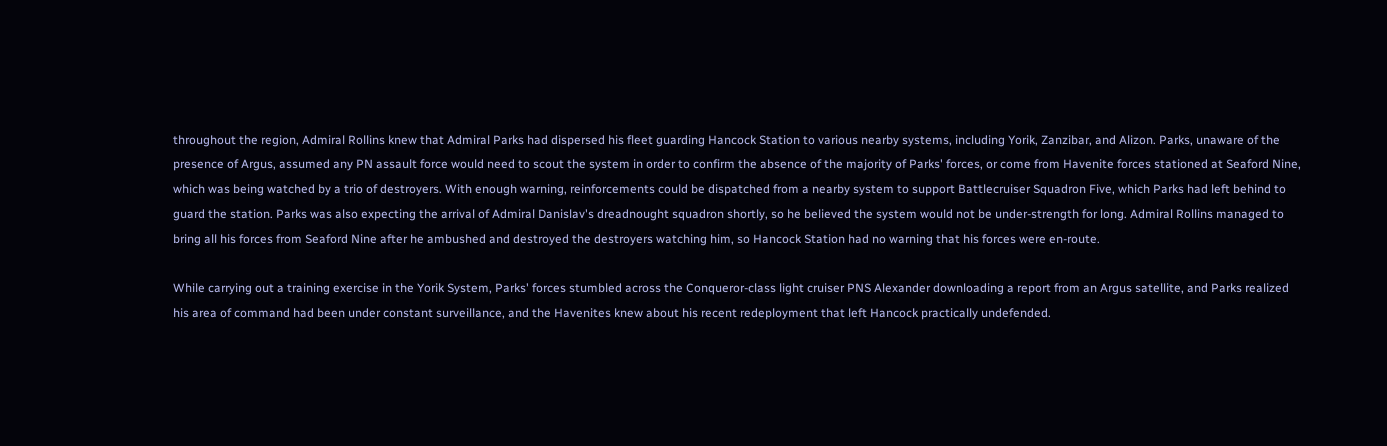throughout the region, Admiral Rollins knew that Admiral Parks had dispersed his fleet guarding Hancock Station to various nearby systems, including Yorik, Zanzibar, and Alizon. Parks, unaware of the presence of Argus, assumed any PN assault force would need to scout the system in order to confirm the absence of the majority of Parks' forces, or come from Havenite forces stationed at Seaford Nine, which was being watched by a trio of destroyers. With enough warning, reinforcements could be dispatched from a nearby system to support Battlecruiser Squadron Five, which Parks had left behind to guard the station. Parks was also expecting the arrival of Admiral Danislav's dreadnought squadron shortly, so he believed the system would not be under-strength for long. Admiral Rollins managed to bring all his forces from Seaford Nine after he ambushed and destroyed the destroyers watching him, so Hancock Station had no warning that his forces were en-route.

While carrying out a training exercise in the Yorik System, Parks' forces stumbled across the Conqueror-class light cruiser PNS Alexander downloading a report from an Argus satellite, and Parks realized his area of command had been under constant surveillance, and the Havenites knew about his recent redeployment that left Hancock practically undefended.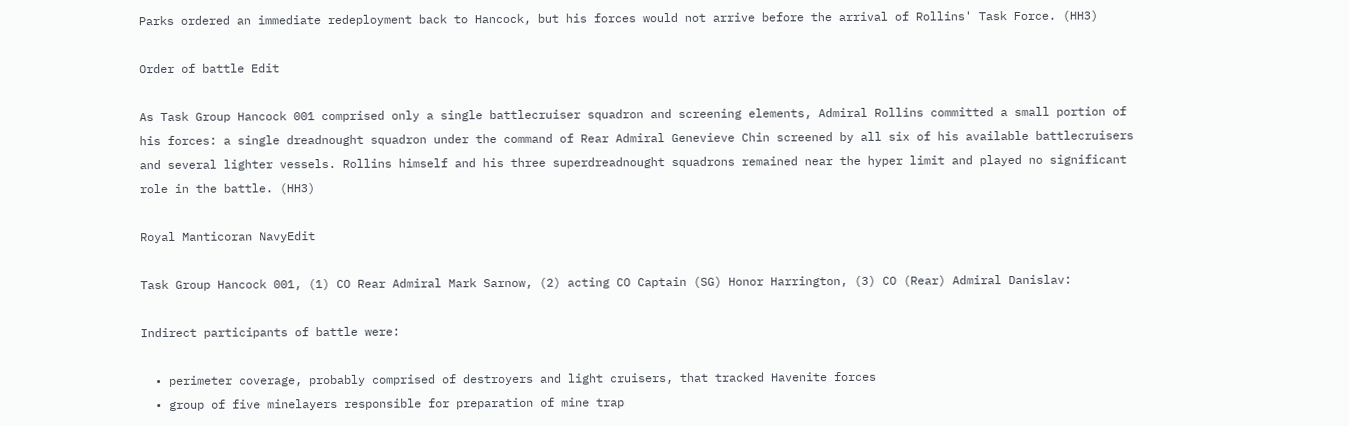Parks ordered an immediate redeployment back to Hancock, but his forces would not arrive before the arrival of Rollins' Task Force. (HH3)

Order of battle Edit

As Task Group Hancock 001 comprised only a single battlecruiser squadron and screening elements, Admiral Rollins committed a small portion of his forces: a single dreadnought squadron under the command of Rear Admiral Genevieve Chin screened by all six of his available battlecruisers and several lighter vessels. Rollins himself and his three superdreadnought squadrons remained near the hyper limit and played no significant role in the battle. (HH3)

Royal Manticoran NavyEdit

Task Group Hancock 001, (1) CO Rear Admiral Mark Sarnow, (2) acting CO Captain (SG) Honor Harrington, (3) CO (Rear) Admiral Danislav:

Indirect participants of battle were:

  • perimeter coverage, probably comprised of destroyers and light cruisers, that tracked Havenite forces
  • group of five minelayers responsible for preparation of mine trap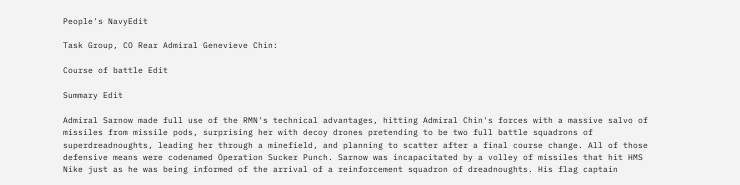People's NavyEdit

Task Group, CO Rear Admiral Genevieve Chin:

Course of battle Edit

Summary Edit

Admiral Sarnow made full use of the RMN's technical advantages, hitting Admiral Chin's forces with a massive salvo of missiles from missile pods, surprising her with decoy drones pretending to be two full battle squadrons of superdreadnoughts, leading her through a minefield, and planning to scatter after a final course change. All of those defensive means were codenamed Operation Sucker Punch. Sarnow was incapacitated by a volley of missiles that hit HMS Nike just as he was being informed of the arrival of a reinforcement squadron of dreadnoughts. His flag captain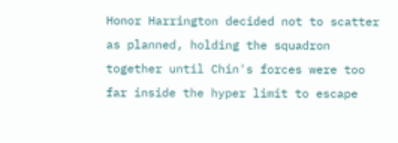Honor Harrington decided not to scatter as planned, holding the squadron together until Chin's forces were too far inside the hyper limit to escape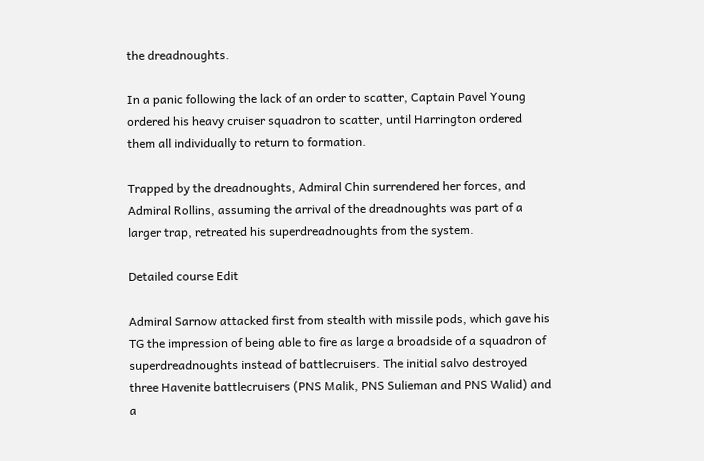the dreadnoughts.

In a panic following the lack of an order to scatter, Captain Pavel Young ordered his heavy cruiser squadron to scatter, until Harrington ordered them all individually to return to formation.

Trapped by the dreadnoughts, Admiral Chin surrendered her forces, and Admiral Rollins, assuming the arrival of the dreadnoughts was part of a larger trap, retreated his superdreadnoughts from the system.

Detailed course Edit

Admiral Sarnow attacked first from stealth with missile pods, which gave his TG the impression of being able to fire as large a broadside of a squadron of superdreadnoughts instead of battlecruisers. The initial salvo destroyed three Havenite battlecruisers (PNS Malik, PNS Sulieman and PNS Walid) and a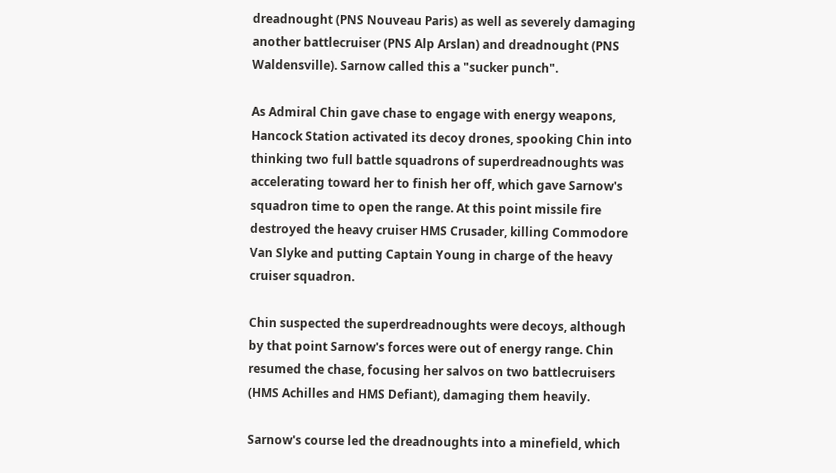dreadnought (PNS Nouveau Paris) as well as severely damaging another battlecruiser (PNS Alp Arslan) and dreadnought (PNS Waldensville). Sarnow called this a "sucker punch".

As Admiral Chin gave chase to engage with energy weapons, Hancock Station activated its decoy drones, spooking Chin into thinking two full battle squadrons of superdreadnoughts was accelerating toward her to finish her off, which gave Sarnow's squadron time to open the range. At this point missile fire destroyed the heavy cruiser HMS Crusader, killing Commodore Van Slyke and putting Captain Young in charge of the heavy cruiser squadron.

Chin suspected the superdreadnoughts were decoys, although by that point Sarnow's forces were out of energy range. Chin resumed the chase, focusing her salvos on two battlecruisers (HMS Achilles and HMS Defiant), damaging them heavily.

Sarnow's course led the dreadnoughts into a minefield, which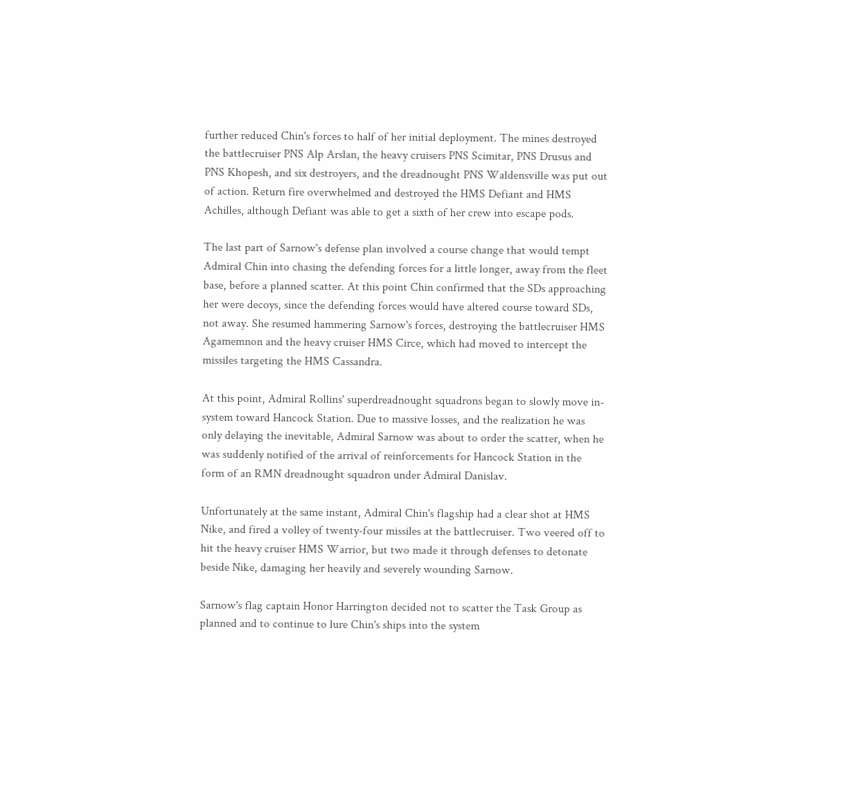further reduced Chin's forces to half of her initial deployment. The mines destroyed the battlecruiser PNS Alp Arslan, the heavy cruisers PNS Scimitar, PNS Drusus and PNS Khopesh, and six destroyers, and the dreadnought PNS Waldensville was put out of action. Return fire overwhelmed and destroyed the HMS Defiant and HMS Achilles, although Defiant was able to get a sixth of her crew into escape pods.

The last part of Sarnow's defense plan involved a course change that would tempt Admiral Chin into chasing the defending forces for a little longer, away from the fleet base, before a planned scatter. At this point Chin confirmed that the SDs approaching her were decoys, since the defending forces would have altered course toward SDs, not away. She resumed hammering Sarnow's forces, destroying the battlecruiser HMS Agamemnon and the heavy cruiser HMS Circe, which had moved to intercept the missiles targeting the HMS Cassandra.

At this point, Admiral Rollins' superdreadnought squadrons began to slowly move in-system toward Hancock Station. Due to massive losses, and the realization he was only delaying the inevitable, Admiral Sarnow was about to order the scatter, when he was suddenly notified of the arrival of reinforcements for Hancock Station in the form of an RMN dreadnought squadron under Admiral Danislav.

Unfortunately at the same instant, Admiral Chin's flagship had a clear shot at HMS Nike, and fired a volley of twenty-four missiles at the battlecruiser. Two veered off to hit the heavy cruiser HMS Warrior, but two made it through defenses to detonate beside Nike, damaging her heavily and severely wounding Sarnow.

Sarnow's flag captain Honor Harrington decided not to scatter the Task Group as planned and to continue to lure Chin's ships into the system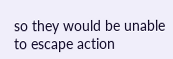so they would be unable to escape action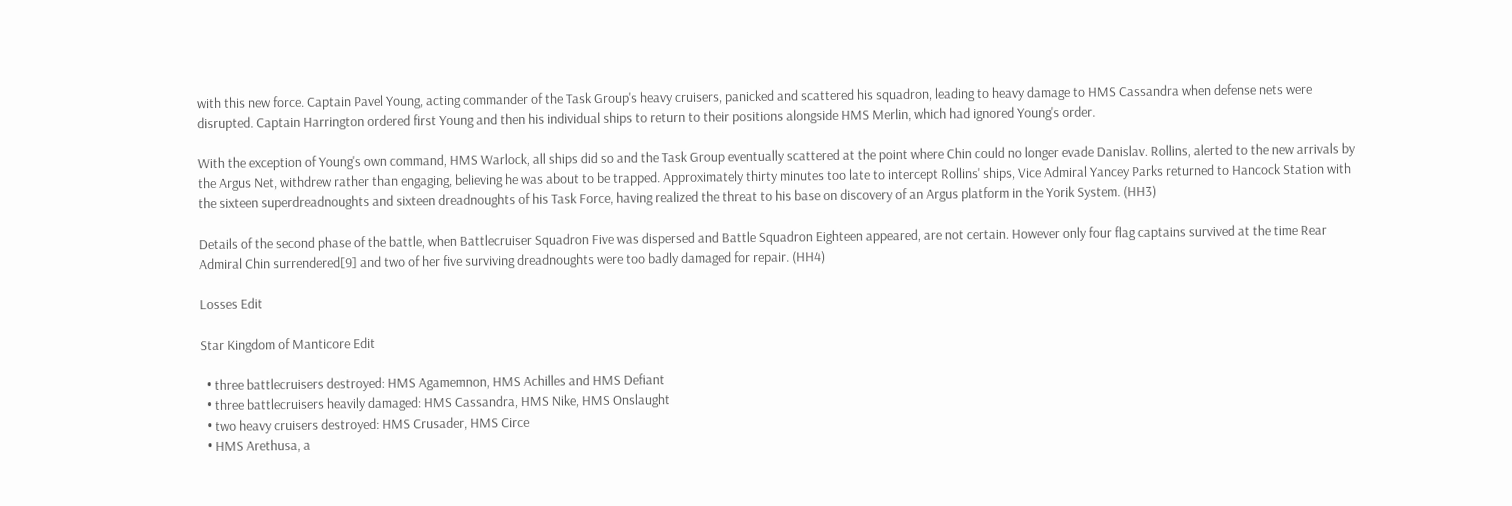with this new force. Captain Pavel Young, acting commander of the Task Group's heavy cruisers, panicked and scattered his squadron, leading to heavy damage to HMS Cassandra when defense nets were disrupted. Captain Harrington ordered first Young and then his individual ships to return to their positions alongside HMS Merlin, which had ignored Young's order.

With the exception of Young's own command, HMS Warlock, all ships did so and the Task Group eventually scattered at the point where Chin could no longer evade Danislav. Rollins, alerted to the new arrivals by the Argus Net, withdrew rather than engaging, believing he was about to be trapped. Approximately thirty minutes too late to intercept Rollins' ships, Vice Admiral Yancey Parks returned to Hancock Station with the sixteen superdreadnoughts and sixteen dreadnoughts of his Task Force, having realized the threat to his base on discovery of an Argus platform in the Yorik System. (HH3)

Details of the second phase of the battle, when Battlecruiser Squadron Five was dispersed and Battle Squadron Eighteen appeared, are not certain. However only four flag captains survived at the time Rear Admiral Chin surrendered[9] and two of her five surviving dreadnoughts were too badly damaged for repair. (HH4)

Losses Edit

Star Kingdom of Manticore Edit

  • three battlecruisers destroyed: HMS Agamemnon, HMS Achilles and HMS Defiant
  • three battlecruisers heavily damaged: HMS Cassandra, HMS Nike, HMS Onslaught
  • two heavy cruisers destroyed: HMS Crusader, HMS Circe
  • HMS Arethusa, a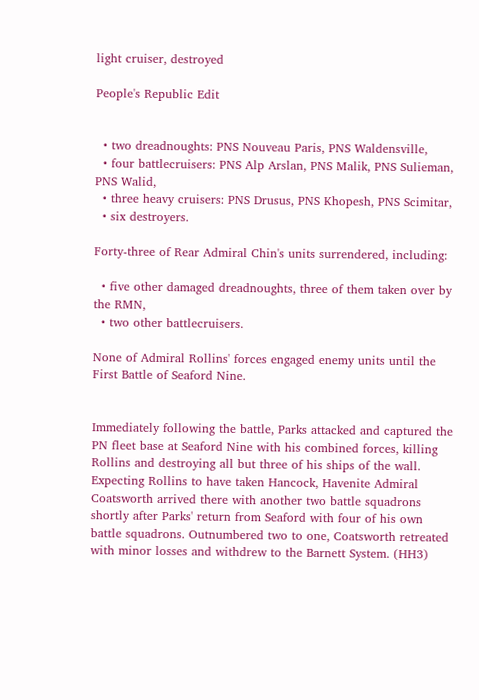light cruiser, destroyed

People's Republic Edit


  • two dreadnoughts: PNS Nouveau Paris, PNS Waldensville,
  • four battlecruisers: PNS Alp Arslan, PNS Malik, PNS Sulieman, PNS Walid,
  • three heavy cruisers: PNS Drusus, PNS Khopesh, PNS Scimitar,
  • six destroyers.

Forty-three of Rear Admiral Chin's units surrendered, including:

  • five other damaged dreadnoughts, three of them taken over by the RMN,
  • two other battlecruisers.

None of Admiral Rollins' forces engaged enemy units until the First Battle of Seaford Nine.


Immediately following the battle, Parks attacked and captured the PN fleet base at Seaford Nine with his combined forces, killing Rollins and destroying all but three of his ships of the wall. Expecting Rollins to have taken Hancock, Havenite Admiral Coatsworth arrived there with another two battle squadrons shortly after Parks' return from Seaford with four of his own battle squadrons. Outnumbered two to one, Coatsworth retreated with minor losses and withdrew to the Barnett System. (HH3)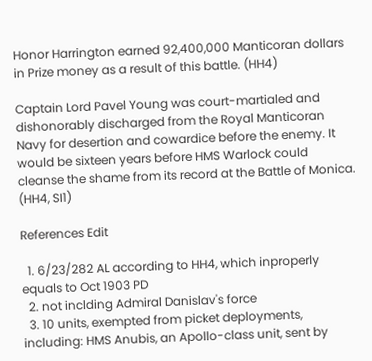Honor Harrington earned 92,400,000 Manticoran dollars in Prize money as a result of this battle. (HH4)

Captain Lord Pavel Young was court-martialed and dishonorably discharged from the Royal Manticoran Navy for desertion and cowardice before the enemy. It would be sixteen years before HMS Warlock could cleanse the shame from its record at the Battle of Monica. (HH4, SI1)

References Edit

  1. 6/23/282 AL according to HH4, which inproperly equals to Oct 1903 PD
  2. not inclding Admiral Danislav's force
  3. 10 units, exempted from picket deployments, including: HMS Anubis, an Apollo-class unit, sent by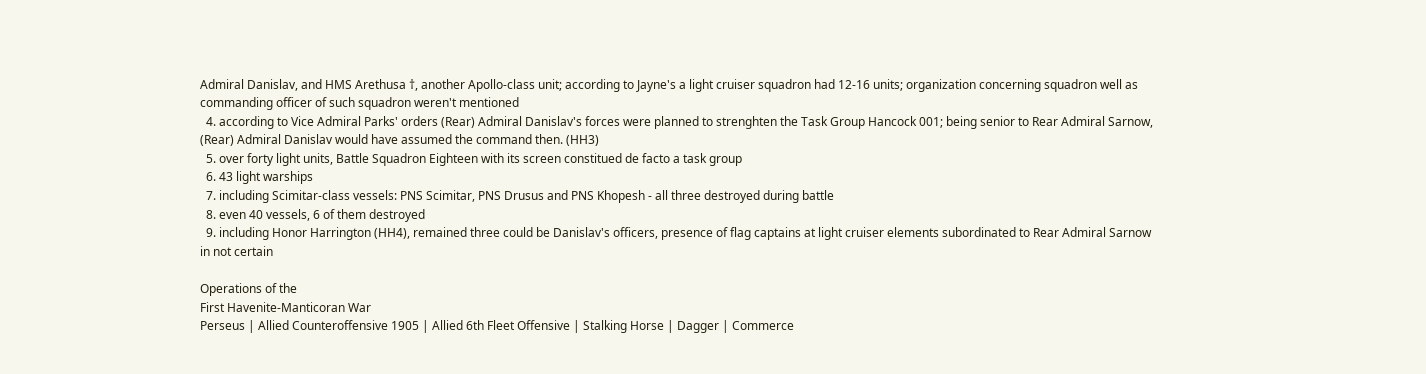Admiral Danislav, and HMS Arethusa †, another Apollo-class unit; according to Jayne's a light cruiser squadron had 12-16 units; organization concerning squadron well as commanding officer of such squadron weren't mentioned
  4. according to Vice Admiral Parks' orders (Rear) Admiral Danislav's forces were planned to strenghten the Task Group Hancock 001; being senior to Rear Admiral Sarnow, (Rear) Admiral Danislav would have assumed the command then. (HH3)
  5. over forty light units, Battle Squadron Eighteen with its screen constitued de facto a task group
  6. 43 light warships
  7. including Scimitar-class vessels: PNS Scimitar, PNS Drusus and PNS Khopesh - all three destroyed during battle
  8. even 40 vessels, 6 of them destroyed
  9. including Honor Harrington (HH4), remained three could be Danislav's officers, presence of flag captains at light cruiser elements subordinated to Rear Admiral Sarnow in not certain

Operations of the
First Havenite-Manticoran War
Perseus | Allied Counteroffensive 1905 | Allied 6th Fleet Offensive | Stalking Horse | Dagger | Commerce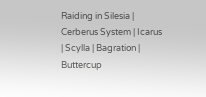Raiding in Silesia | Cerberus System | Icarus | Scylla | Bagration | Buttercup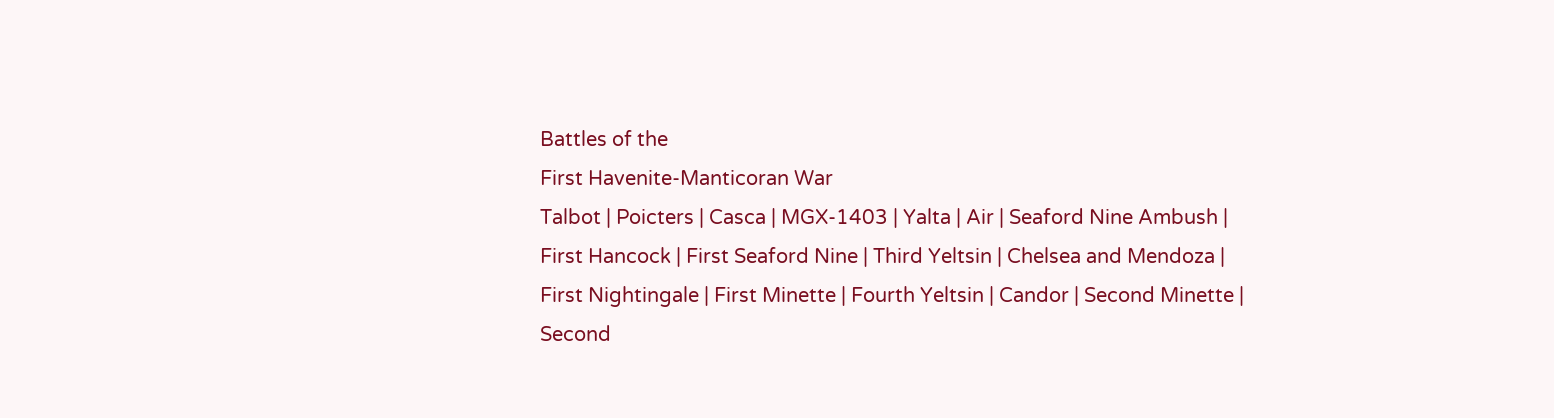Battles of the
First Havenite-Manticoran War
Talbot | Poicters | Casca | MGX-1403 | Yalta | Air | Seaford Nine Ambush | First Hancock | First Seaford Nine | Third Yeltsin | Chelsea and Mendoza | First Nightingale | First Minette | Fourth Yeltsin | Candor | Second Minette | Second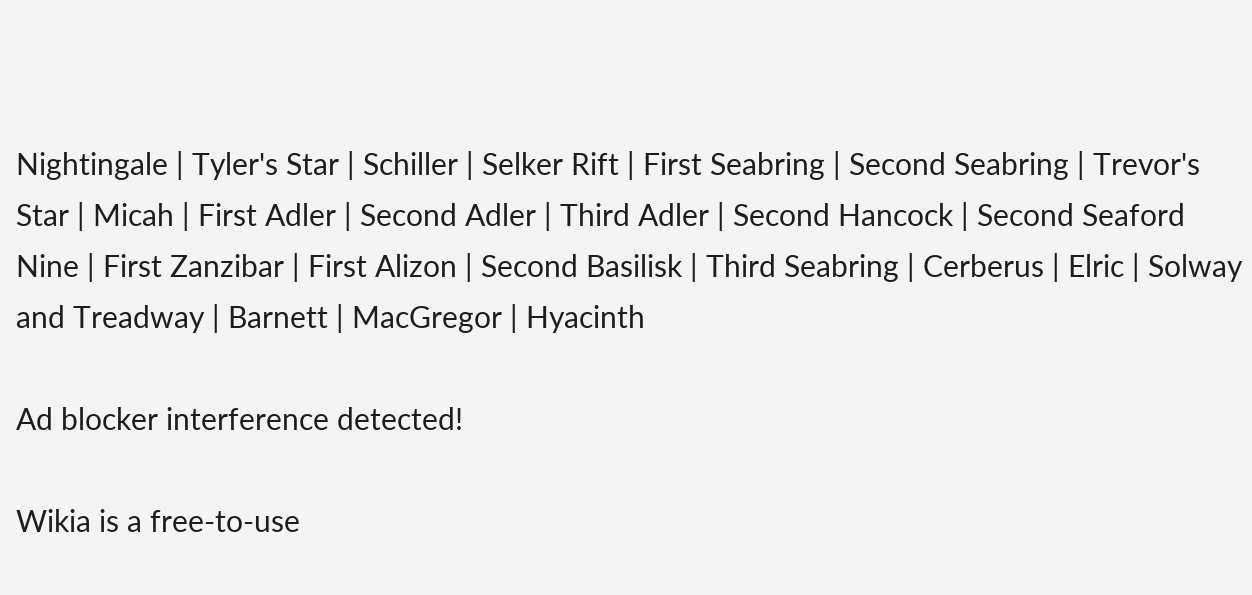Nightingale | Tyler's Star | Schiller | Selker Rift | First Seabring | Second Seabring | Trevor's Star | Micah | First Adler | Second Adler | Third Adler | Second Hancock | Second Seaford Nine | First Zanzibar | First Alizon | Second Basilisk | Third Seabring | Cerberus | Elric | Solway and Treadway | Barnett | MacGregor | Hyacinth

Ad blocker interference detected!

Wikia is a free-to-use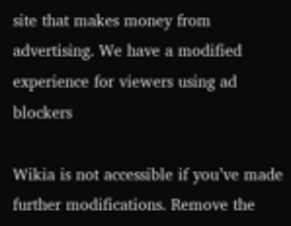site that makes money from advertising. We have a modified experience for viewers using ad blockers

Wikia is not accessible if you’ve made further modifications. Remove the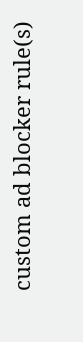custom ad blocker rule(s)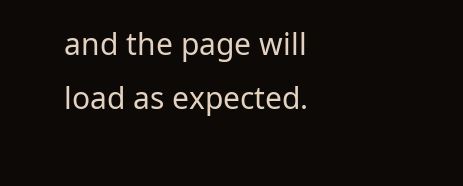and the page will load as expected.